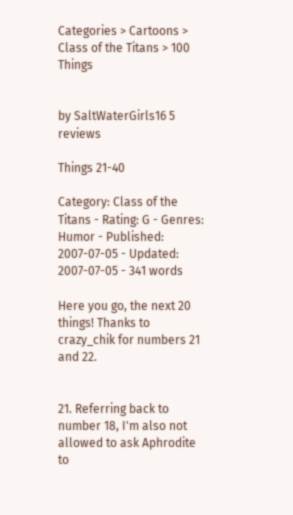Categories > Cartoons > Class of the Titans > 100 Things


by SaltWaterGirls16 5 reviews

Things 21-40

Category: Class of the Titans - Rating: G - Genres: Humor - Published: 2007-07-05 - Updated: 2007-07-05 - 341 words

Here you go, the next 20 things! Thanks to crazy_chik for numbers 21 and 22.


21. Referring back to number 18, I'm also not allowed to ask Aphrodite to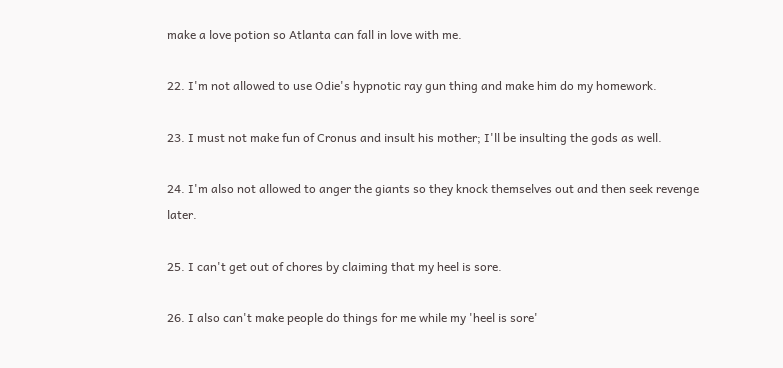make a love potion so Atlanta can fall in love with me.

22. I'm not allowed to use Odie's hypnotic ray gun thing and make him do my homework.

23. I must not make fun of Cronus and insult his mother; I'll be insulting the gods as well.

24. I'm also not allowed to anger the giants so they knock themselves out and then seek revenge later.

25. I can't get out of chores by claiming that my heel is sore.

26. I also can't make people do things for me while my 'heel is sore'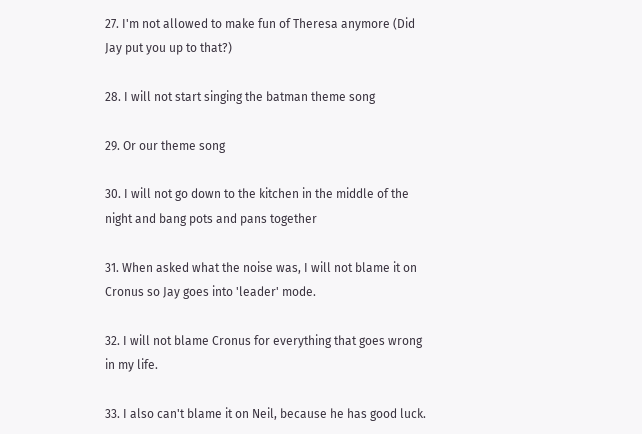27. I'm not allowed to make fun of Theresa anymore (Did Jay put you up to that?)

28. I will not start singing the batman theme song

29. Or our theme song

30. I will not go down to the kitchen in the middle of the night and bang pots and pans together

31. When asked what the noise was, I will not blame it on Cronus so Jay goes into 'leader' mode.

32. I will not blame Cronus for everything that goes wrong in my life.

33. I also can't blame it on Neil, because he has good luck.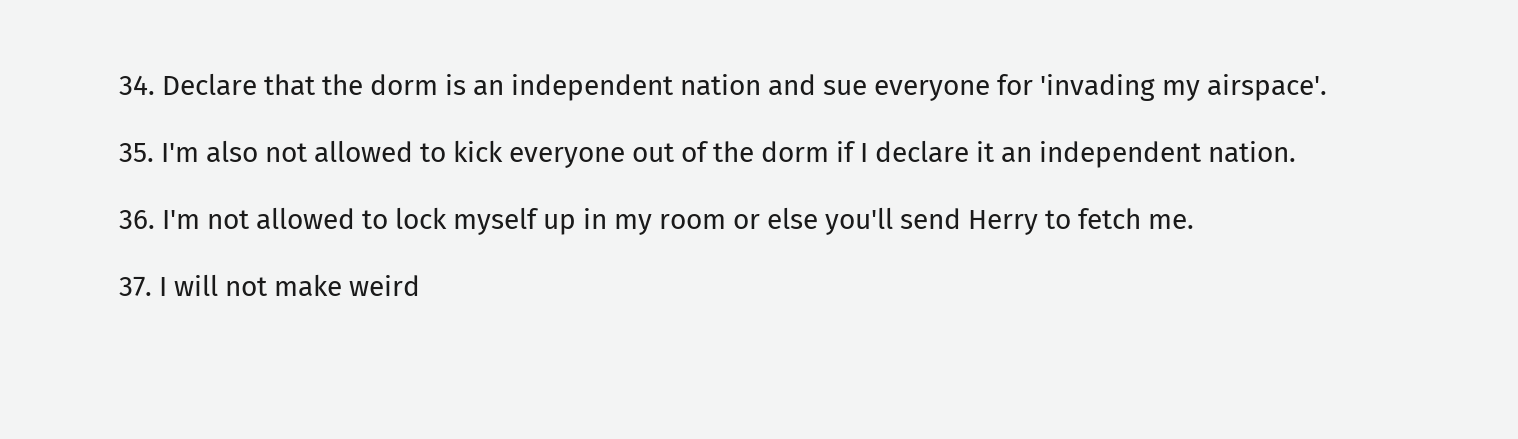34. Declare that the dorm is an independent nation and sue everyone for 'invading my airspace'.

35. I'm also not allowed to kick everyone out of the dorm if I declare it an independent nation.

36. I'm not allowed to lock myself up in my room or else you'll send Herry to fetch me.

37. I will not make weird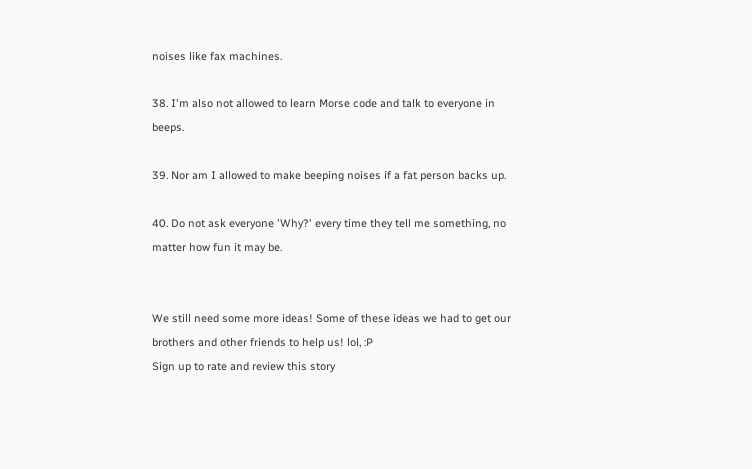noises like fax machines.

38. I'm also not allowed to learn Morse code and talk to everyone in beeps.

39. Nor am I allowed to make beeping noises if a fat person backs up.

40. Do not ask everyone 'Why?' every time they tell me something, no matter how fun it may be.


We still need some more ideas! Some of these ideas we had to get our brothers and other friends to help us! lol, :P
Sign up to rate and review this story